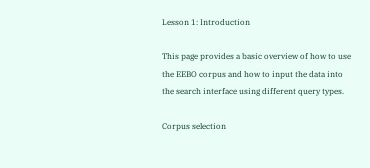Lesson 1: Introduction

This page provides a basic overview of how to use the EEBO corpus and how to input the data into the search interface using different query types.

Corpus selection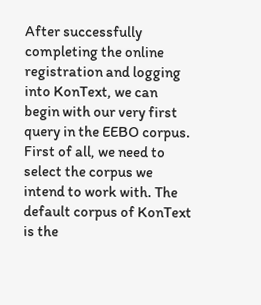After successfully completing the online registration and logging into KonText, we can begin with our very first query in the EEBO corpus. First of all, we need to select the corpus we intend to work with. The default corpus of KonText is the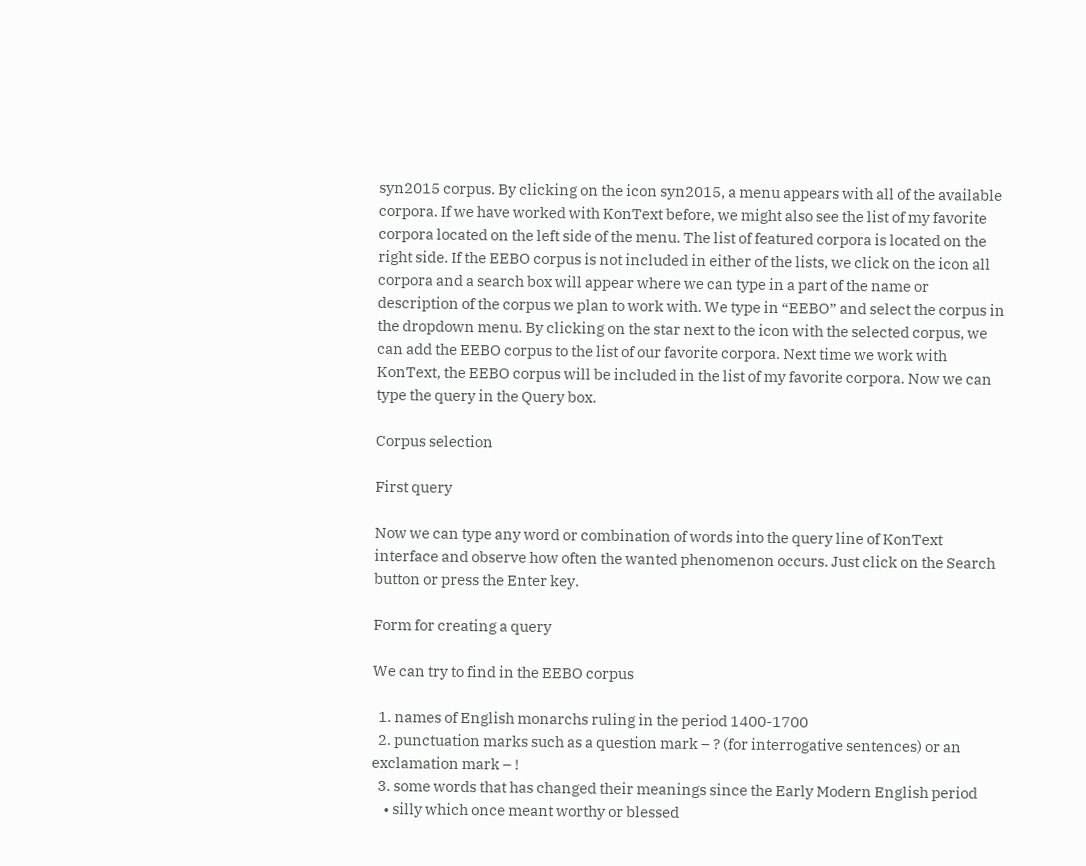syn2015 corpus. By clicking on the icon syn2015, a menu appears with all of the available corpora. If we have worked with KonText before, we might also see the list of my favorite corpora located on the left side of the menu. The list of featured corpora is located on the right side. If the EEBO corpus is not included in either of the lists, we click on the icon all corpora and a search box will appear where we can type in a part of the name or description of the corpus we plan to work with. We type in “EEBO” and select the corpus in the dropdown menu. By clicking on the star next to the icon with the selected corpus, we can add the EEBO corpus to the list of our favorite corpora. Next time we work with KonText, the EEBO corpus will be included in the list of my favorite corpora. Now we can type the query in the Query box.

Corpus selection

First query

Now we can type any word or combination of words into the query line of KonText interface and observe how often the wanted phenomenon occurs. Just click on the Search button or press the Enter key.

Form for creating a query

We can try to find in the EEBO corpus

  1. names of English monarchs ruling in the period 1400-1700
  2. punctuation marks such as a question mark – ? (for interrogative sentences) or an exclamation mark – !
  3. some words that has changed their meanings since the Early Modern English period
    • silly which once meant worthy or blessed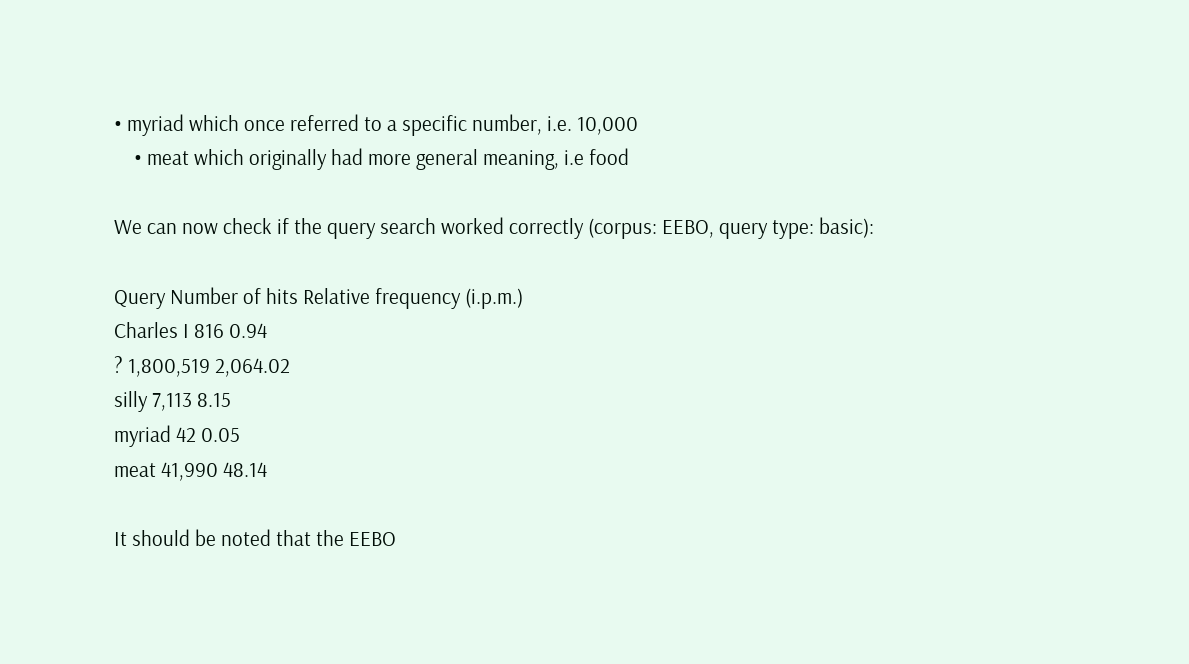• myriad which once referred to a specific number, i.e. 10,000
    • meat which originally had more general meaning, i.e food

We can now check if the query search worked correctly (corpus: EEBO, query type: basic):

Query Number of hits Relative frequency (i.p.m.)
Charles I 816 0.94
? 1,800,519 2,064.02
silly 7,113 8.15
myriad 42 0.05
meat 41,990 48.14

It should be noted that the EEBO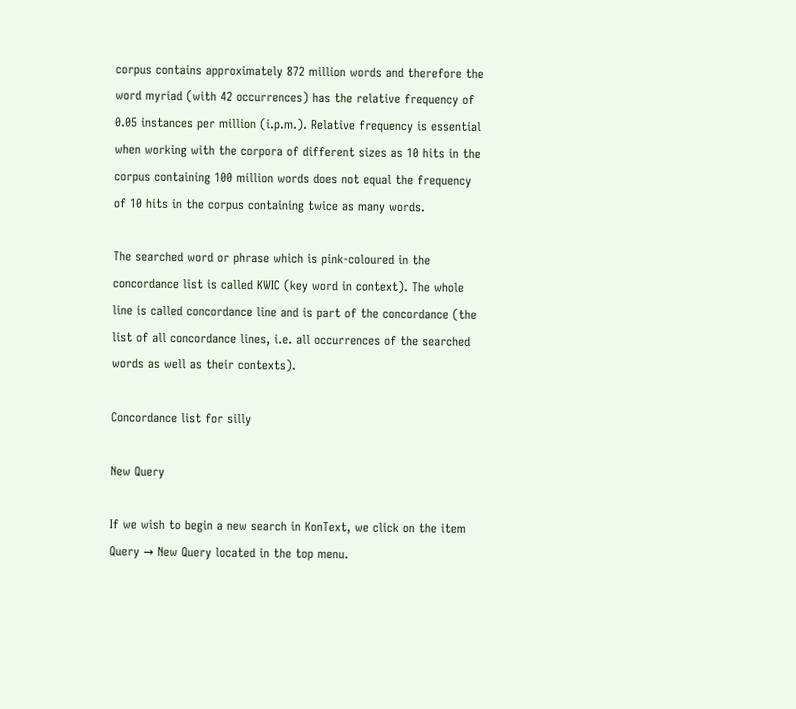corpus contains approximately 872 million words and therefore the word myriad (with 42 occurrences) has the relative frequency of 0.05 instances per million (i.p.m.). Relative frequency is essential when working with the corpora of different sizes as 10 hits in the corpus containing 100 million words does not equal the frequency of 10 hits in the corpus containing twice as many words.

The searched word or phrase which is pink-coloured in the concordance list is called KWIC (key word in context). The whole line is called concordance line and is part of the concordance (the list of all concordance lines, i.e. all occurrences of the searched words as well as their contexts).

Concordance list for silly

New Query

If we wish to begin a new search in KonText, we click on the item Query → New Query located in the top menu.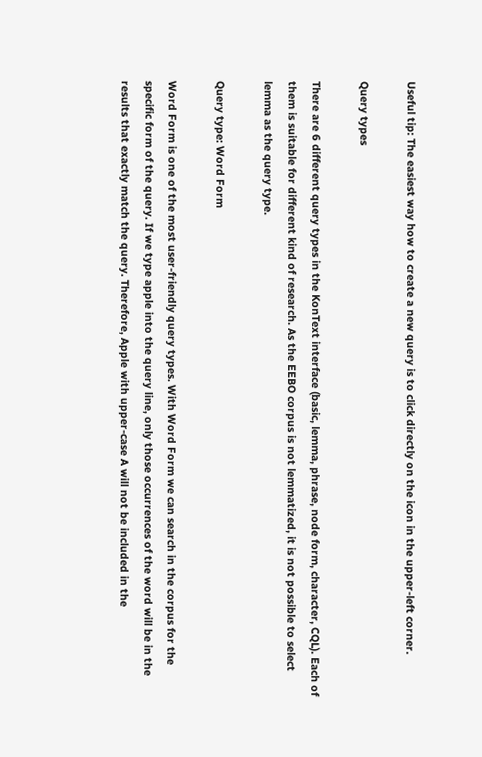Useful tip: The easiest way how to create a new query is to click directly on the icon in the upper-left corner.

Query types

There are 6 different query types in the KonText interface (basic, lemma, phrase, node form, character, CQL). Each of them is suitable for different kind of research. As the EEBO corpus is not lemmatized, it is not possible to select lemma as the query type.

Query type: Word Form

Word Form is one of the most user-friendly query types. With Word Form we can search in the corpus for the specific form of the query. If we type apple into the query line, only those occurrences of the word will be in the results that exactly match the query. Therefore, Apple with upper-case A will not be included in the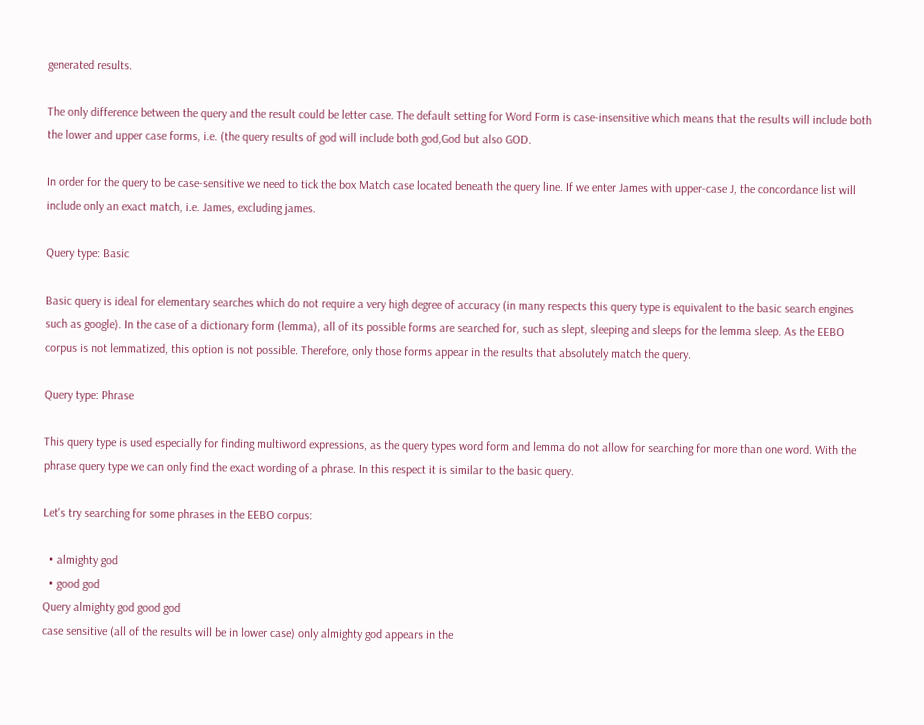generated results.

The only difference between the query and the result could be letter case. The default setting for Word Form is case-insensitive which means that the results will include both the lower and upper case forms, i.e. (the query results of god will include both god,God but also GOD.

In order for the query to be case-sensitive we need to tick the box Match case located beneath the query line. If we enter James with upper-case J, the concordance list will include only an exact match, i.e. James, excluding james.

Query type: Basic

Basic query is ideal for elementary searches which do not require a very high degree of accuracy (in many respects this query type is equivalent to the basic search engines such as google). In the case of a dictionary form (lemma), all of its possible forms are searched for, such as slept, sleeping and sleeps for the lemma sleep. As the EEBO corpus is not lemmatized, this option is not possible. Therefore, only those forms appear in the results that absolutely match the query.

Query type: Phrase

This query type is used especially for finding multiword expressions, as the query types word form and lemma do not allow for searching for more than one word. With the phrase query type we can only find the exact wording of a phrase. In this respect it is similar to the basic query.

Let's try searching for some phrases in the EEBO corpus:

  • almighty god
  • good god
Query almighty god good god
case sensitive (all of the results will be in lower case) only almighty god appears in the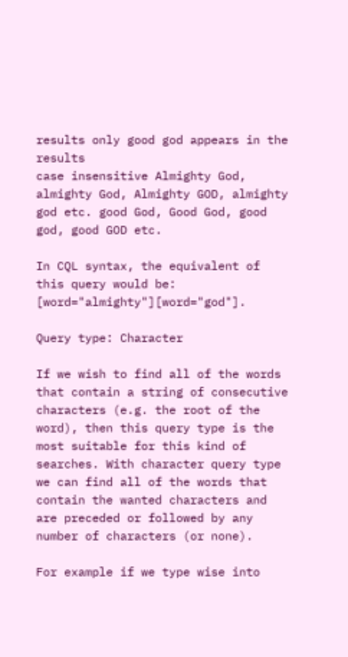results only good god appears in the results
case insensitive Almighty God, almighty God, Almighty GOD, almighty god etc. good God, Good God, good god, good GOD etc.

In CQL syntax, the equivalent of this query would be: [word="almighty"][word="god"].

Query type: Character

If we wish to find all of the words that contain a string of consecutive characters (e.g. the root of the word), then this query type is the most suitable for this kind of searches. With character query type we can find all of the words that contain the wanted characters and are preceded or followed by any number of characters (or none).

For example if we type wise into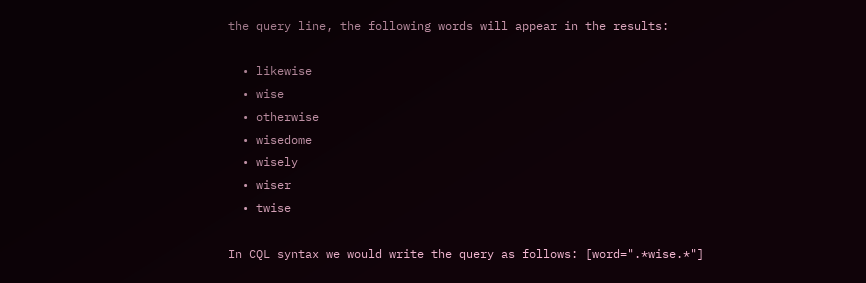the query line, the following words will appear in the results:

  • likewise
  • wise
  • otherwise
  • wisedome
  • wisely
  • wiser
  • twise

In CQL syntax we would write the query as follows: [word=".*wise.*"]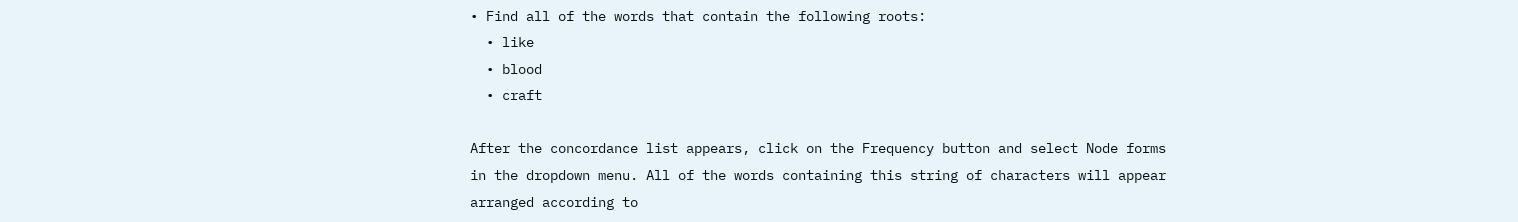• Find all of the words that contain the following roots:
  • like
  • blood
  • craft

After the concordance list appears, click on the Frequency button and select Node forms in the dropdown menu. All of the words containing this string of characters will appear arranged according to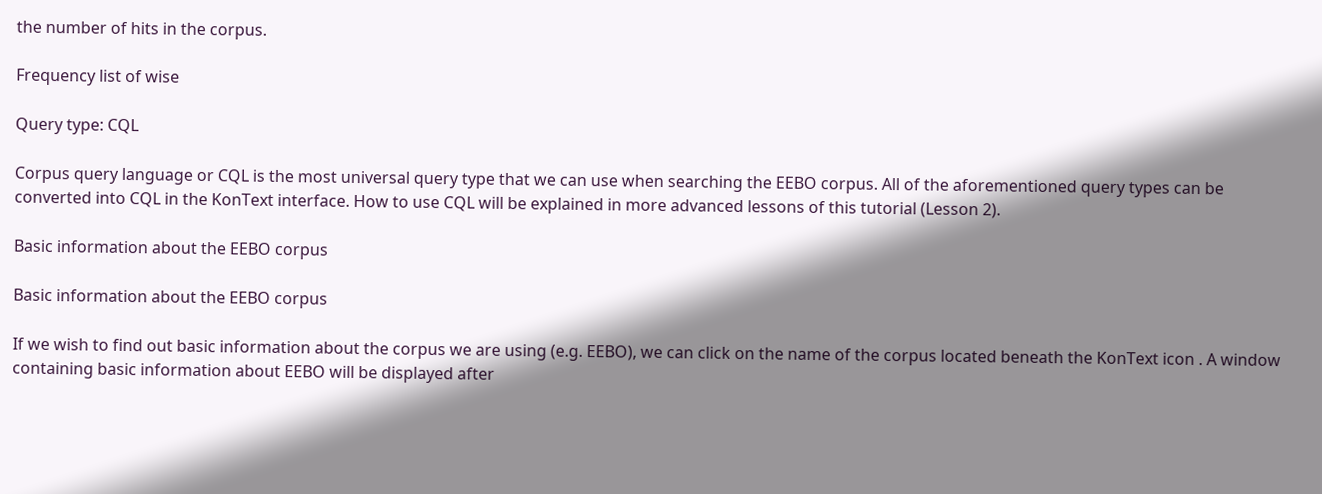the number of hits in the corpus.

Frequency list of wise

Query type: CQL

Corpus query language or CQL is the most universal query type that we can use when searching the EEBO corpus. All of the aforementioned query types can be converted into CQL in the KonText interface. How to use CQL will be explained in more advanced lessons of this tutorial (Lesson 2).

Basic information about the EEBO corpus

Basic information about the EEBO corpus

If we wish to find out basic information about the corpus we are using (e.g. EEBO), we can click on the name of the corpus located beneath the KonText icon . A window containing basic information about EEBO will be displayed after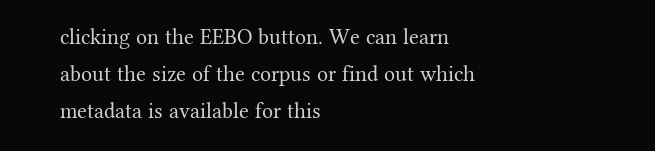clicking on the EEBO button. We can learn about the size of the corpus or find out which metadata is available for this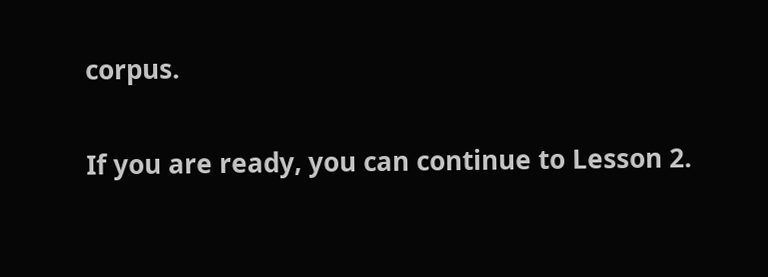corpus.

If you are ready, you can continue to Lesson 2.